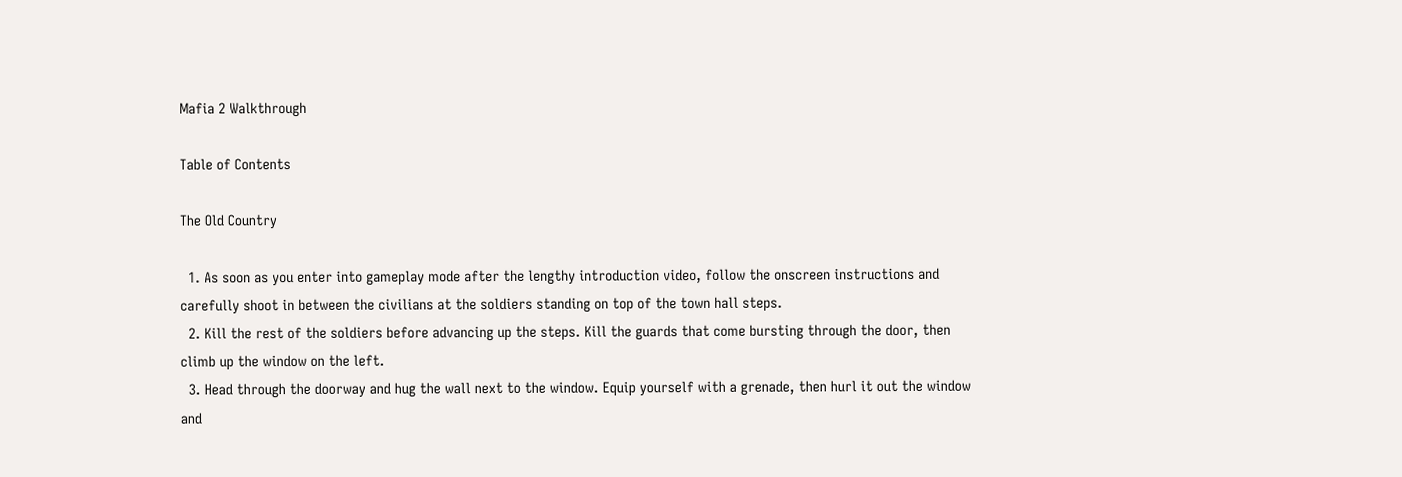Mafia 2 Walkthrough

Table of Contents

The Old Country

  1. As soon as you enter into gameplay mode after the lengthy introduction video, follow the onscreen instructions and carefully shoot in between the civilians at the soldiers standing on top of the town hall steps.
  2. Kill the rest of the soldiers before advancing up the steps. Kill the guards that come bursting through the door, then climb up the window on the left.
  3. Head through the doorway and hug the wall next to the window. Equip yourself with a grenade, then hurl it out the window and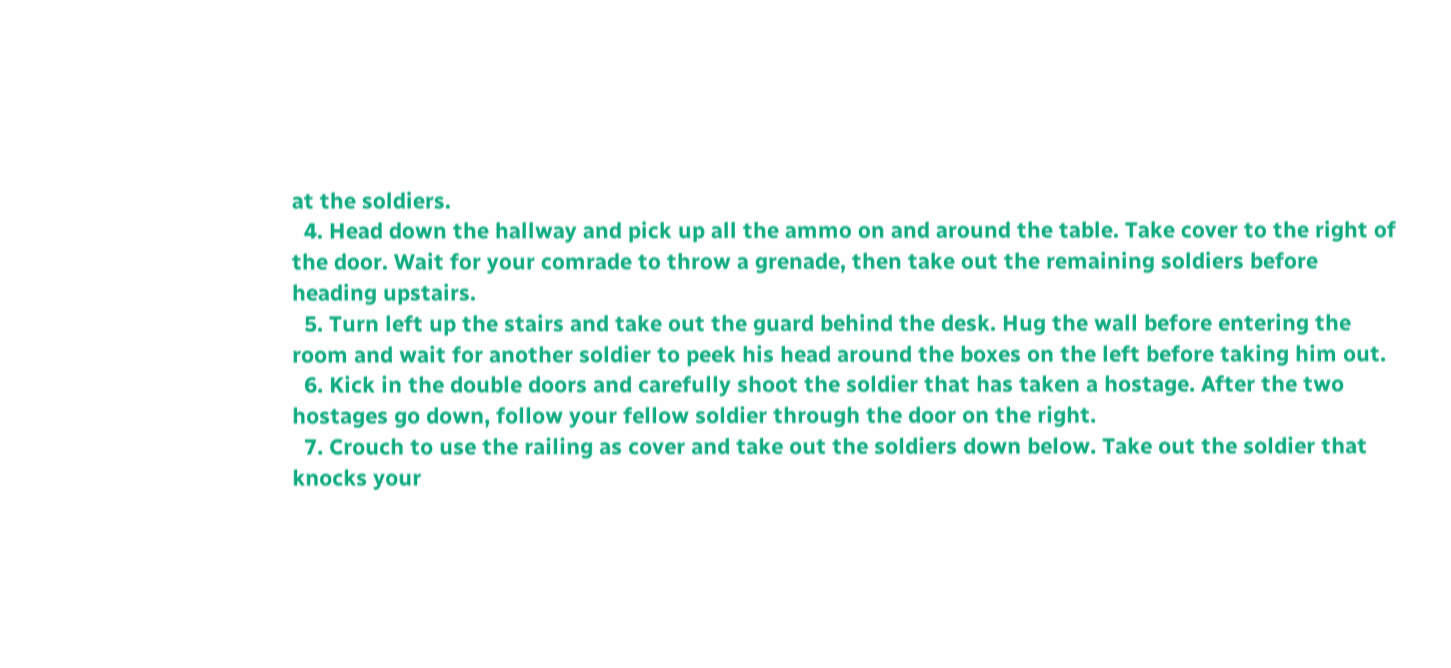at the soldiers.
  4. Head down the hallway and pick up all the ammo on and around the table. Take cover to the right of the door. Wait for your comrade to throw a grenade, then take out the remaining soldiers before heading upstairs.
  5. Turn left up the stairs and take out the guard behind the desk. Hug the wall before entering the room and wait for another soldier to peek his head around the boxes on the left before taking him out.
  6. Kick in the double doors and carefully shoot the soldier that has taken a hostage. After the two hostages go down, follow your fellow soldier through the door on the right.
  7. Crouch to use the railing as cover and take out the soldiers down below. Take out the soldier that knocks your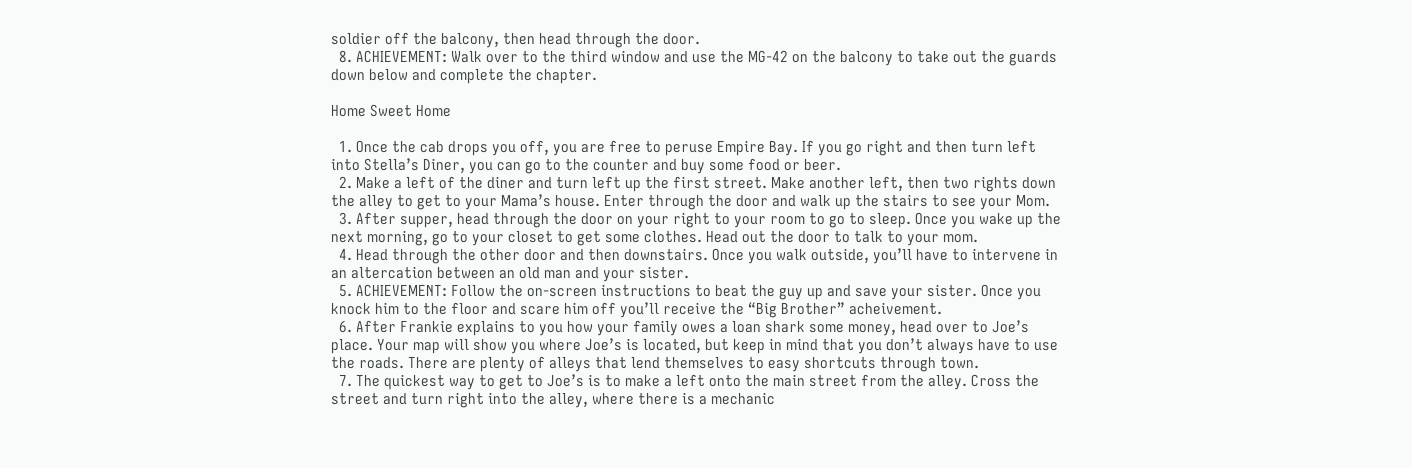soldier off the balcony, then head through the door.
  8. ACHIEVEMENT: Walk over to the third window and use the MG-42 on the balcony to take out the guards down below and complete the chapter.

Home Sweet Home

  1. Once the cab drops you off, you are free to peruse Empire Bay. If you go right and then turn left into Stella’s Diner, you can go to the counter and buy some food or beer.
  2. Make a left of the diner and turn left up the first street. Make another left, then two rights down the alley to get to your Mama’s house. Enter through the door and walk up the stairs to see your Mom.
  3. After supper, head through the door on your right to your room to go to sleep. Once you wake up the next morning, go to your closet to get some clothes. Head out the door to talk to your mom.
  4. Head through the other door and then downstairs. Once you walk outside, you’ll have to intervene in an altercation between an old man and your sister.
  5. ACHIEVEMENT: Follow the on-screen instructions to beat the guy up and save your sister. Once you knock him to the floor and scare him off you’ll receive the “Big Brother” acheivement.
  6. After Frankie explains to you how your family owes a loan shark some money, head over to Joe’s place. Your map will show you where Joe’s is located, but keep in mind that you don’t always have to use the roads. There are plenty of alleys that lend themselves to easy shortcuts through town.
  7. The quickest way to get to Joe’s is to make a left onto the main street from the alley. Cross the street and turn right into the alley, where there is a mechanic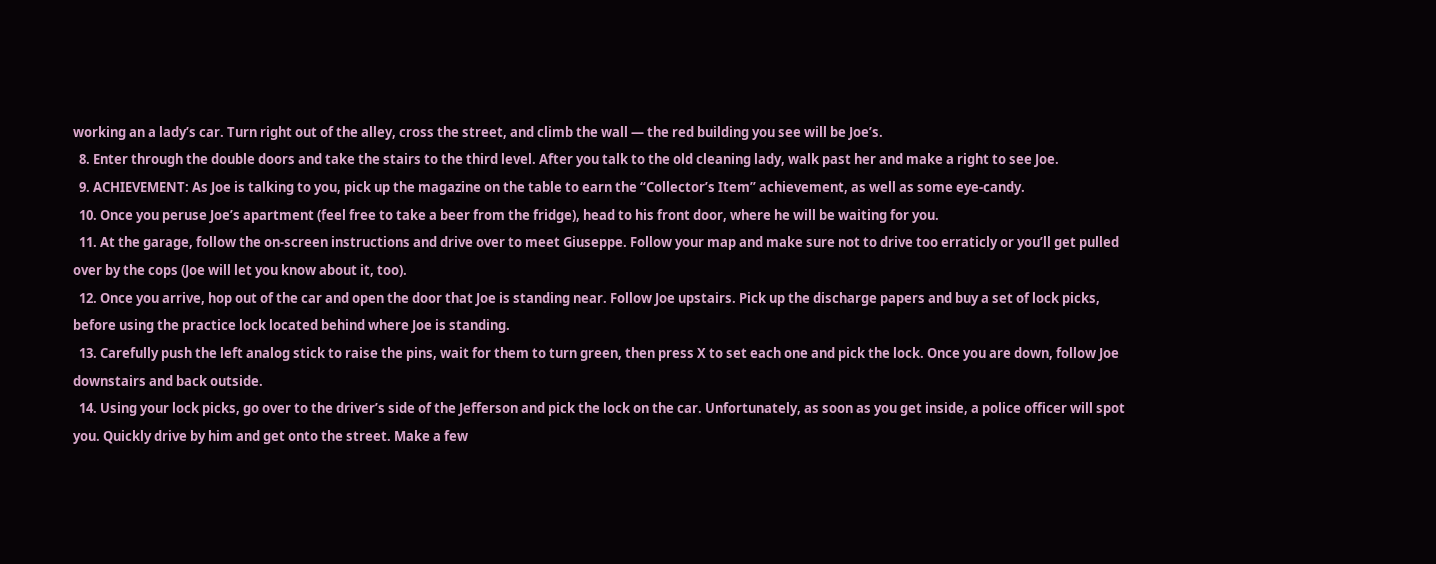working an a lady’s car. Turn right out of the alley, cross the street, and climb the wall — the red building you see will be Joe’s.
  8. Enter through the double doors and take the stairs to the third level. After you talk to the old cleaning lady, walk past her and make a right to see Joe.
  9. ACHIEVEMENT: As Joe is talking to you, pick up the magazine on the table to earn the “Collector’s Item” achievement, as well as some eye-candy.
  10. Once you peruse Joe’s apartment (feel free to take a beer from the fridge), head to his front door, where he will be waiting for you.
  11. At the garage, follow the on-screen instructions and drive over to meet Giuseppe. Follow your map and make sure not to drive too erraticly or you’ll get pulled over by the cops (Joe will let you know about it, too).
  12. Once you arrive, hop out of the car and open the door that Joe is standing near. Follow Joe upstairs. Pick up the discharge papers and buy a set of lock picks, before using the practice lock located behind where Joe is standing.
  13. Carefully push the left analog stick to raise the pins, wait for them to turn green, then press X to set each one and pick the lock. Once you are down, follow Joe downstairs and back outside.
  14. Using your lock picks, go over to the driver’s side of the Jefferson and pick the lock on the car. Unfortunately, as soon as you get inside, a police officer will spot you. Quickly drive by him and get onto the street. Make a few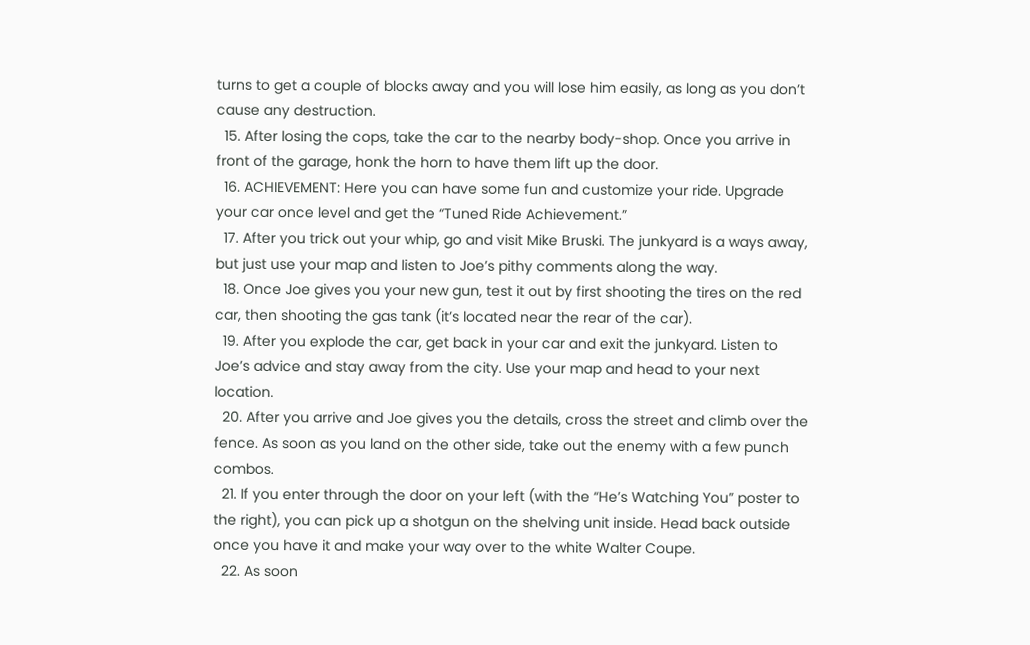turns to get a couple of blocks away and you will lose him easily, as long as you don’t cause any destruction.
  15. After losing the cops, take the car to the nearby body-shop. Once you arrive in front of the garage, honk the horn to have them lift up the door.
  16. ACHIEVEMENT: Here you can have some fun and customize your ride. Upgrade your car once level and get the “Tuned Ride Achievement.”
  17. After you trick out your whip, go and visit Mike Bruski. The junkyard is a ways away, but just use your map and listen to Joe’s pithy comments along the way.
  18. Once Joe gives you your new gun, test it out by first shooting the tires on the red car, then shooting the gas tank (it’s located near the rear of the car).
  19. After you explode the car, get back in your car and exit the junkyard. Listen to Joe’s advice and stay away from the city. Use your map and head to your next location.
  20. After you arrive and Joe gives you the details, cross the street and climb over the fence. As soon as you land on the other side, take out the enemy with a few punch combos.
  21. If you enter through the door on your left (with the “He’s Watching You” poster to the right), you can pick up a shotgun on the shelving unit inside. Head back outside once you have it and make your way over to the white Walter Coupe.
  22. As soon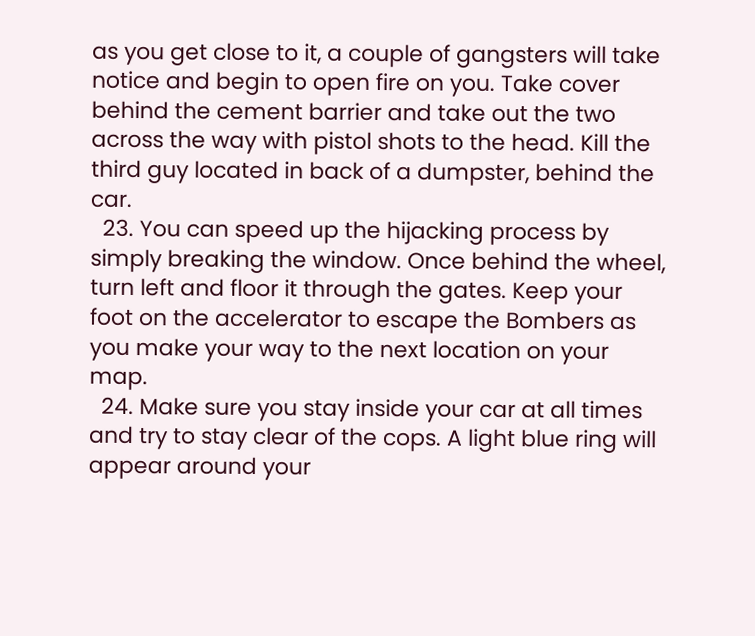as you get close to it, a couple of gangsters will take notice and begin to open fire on you. Take cover behind the cement barrier and take out the two across the way with pistol shots to the head. Kill the third guy located in back of a dumpster, behind the car.
  23. You can speed up the hijacking process by simply breaking the window. Once behind the wheel, turn left and floor it through the gates. Keep your foot on the accelerator to escape the Bombers as you make your way to the next location on your map.
  24. Make sure you stay inside your car at all times and try to stay clear of the cops. A light blue ring will appear around your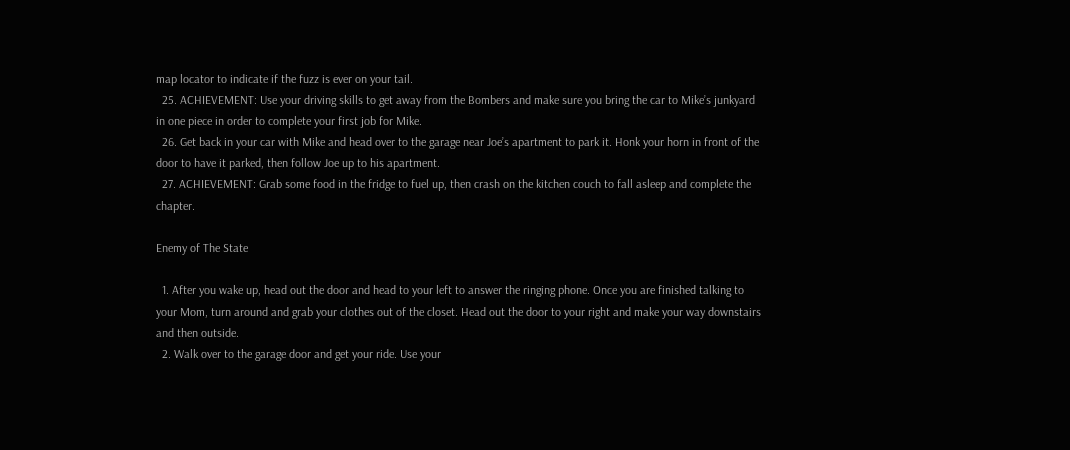map locator to indicate if the fuzz is ever on your tail.
  25. ACHIEVEMENT: Use your driving skills to get away from the Bombers and make sure you bring the car to Mike’s junkyard in one piece in order to complete your first job for Mike.
  26. Get back in your car with Mike and head over to the garage near Joe’s apartment to park it. Honk your horn in front of the door to have it parked, then follow Joe up to his apartment.
  27. ACHIEVEMENT: Grab some food in the fridge to fuel up, then crash on the kitchen couch to fall asleep and complete the chapter.

Enemy of The State

  1. After you wake up, head out the door and head to your left to answer the ringing phone. Once you are finished talking to your Mom, turn around and grab your clothes out of the closet. Head out the door to your right and make your way downstairs and then outside.
  2. Walk over to the garage door and get your ride. Use your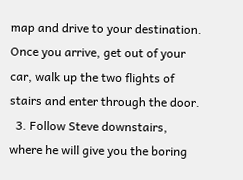map and drive to your destination. Once you arrive, get out of your car, walk up the two flights of stairs and enter through the door.
  3. Follow Steve downstairs, where he will give you the boring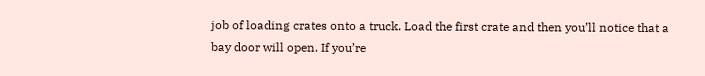job of loading crates onto a truck. Load the first crate and then you’ll notice that a bay door will open. If you’re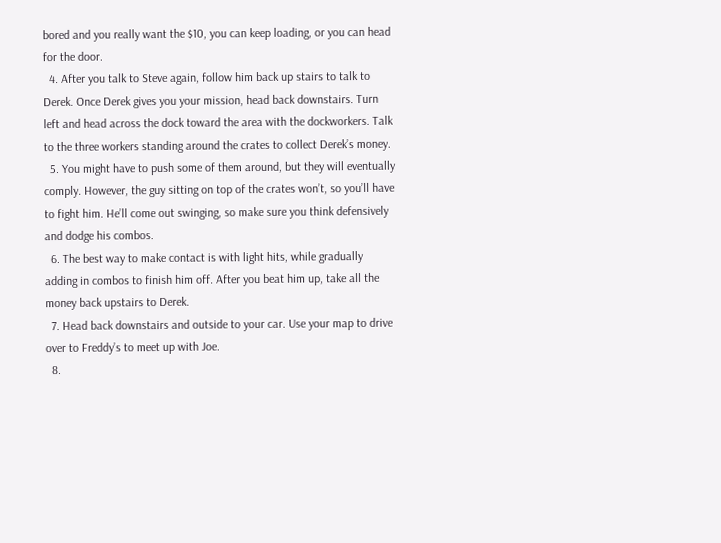bored and you really want the $10, you can keep loading, or you can head for the door.
  4. After you talk to Steve again, follow him back up stairs to talk to Derek. Once Derek gives you your mission, head back downstairs. Turn left and head across the dock toward the area with the dockworkers. Talk to the three workers standing around the crates to collect Derek’s money.
  5. You might have to push some of them around, but they will eventually comply. However, the guy sitting on top of the crates won’t, so you’ll have to fight him. He’ll come out swinging, so make sure you think defensively and dodge his combos.
  6. The best way to make contact is with light hits, while gradually adding in combos to finish him off. After you beat him up, take all the money back upstairs to Derek.
  7. Head back downstairs and outside to your car. Use your map to drive over to Freddy’s to meet up with Joe.
  8.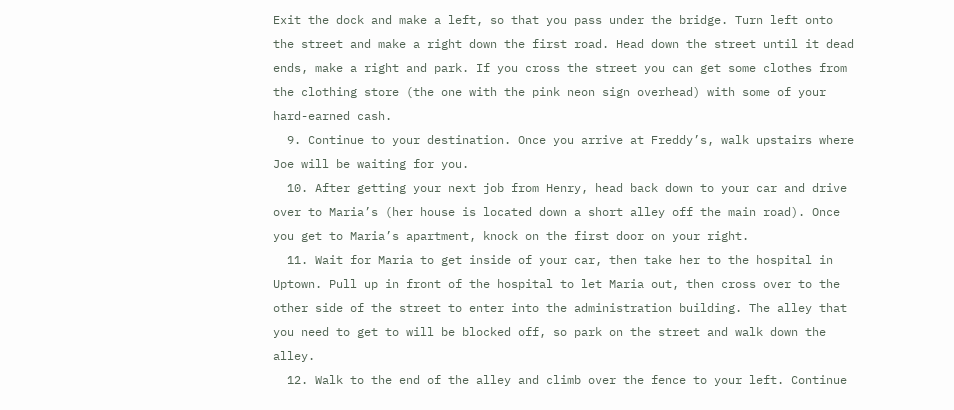Exit the dock and make a left, so that you pass under the bridge. Turn left onto the street and make a right down the first road. Head down the street until it dead ends, make a right and park. If you cross the street you can get some clothes from the clothing store (the one with the pink neon sign overhead) with some of your hard-earned cash.
  9. Continue to your destination. Once you arrive at Freddy’s, walk upstairs where Joe will be waiting for you.
  10. After getting your next job from Henry, head back down to your car and drive over to Maria’s (her house is located down a short alley off the main road). Once you get to Maria’s apartment, knock on the first door on your right.
  11. Wait for Maria to get inside of your car, then take her to the hospital in Uptown. Pull up in front of the hospital to let Maria out, then cross over to the other side of the street to enter into the administration building. The alley that you need to get to will be blocked off, so park on the street and walk down the alley.
  12. Walk to the end of the alley and climb over the fence to your left. Continue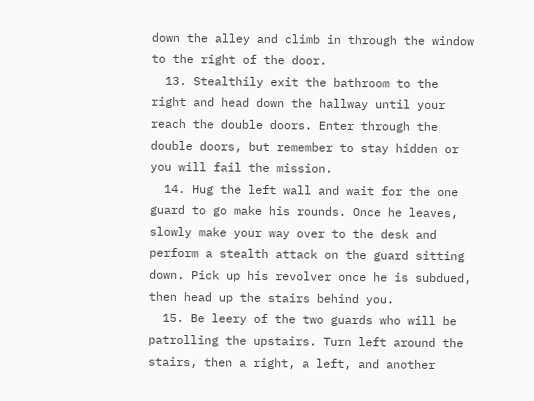down the alley and climb in through the window to the right of the door.
  13. Stealthily exit the bathroom to the right and head down the hallway until your reach the double doors. Enter through the double doors, but remember to stay hidden or you will fail the mission.
  14. Hug the left wall and wait for the one guard to go make his rounds. Once he leaves, slowly make your way over to the desk and perform a stealth attack on the guard sitting down. Pick up his revolver once he is subdued, then head up the stairs behind you.
  15. Be leery of the two guards who will be patrolling the upstairs. Turn left around the stairs, then a right, a left, and another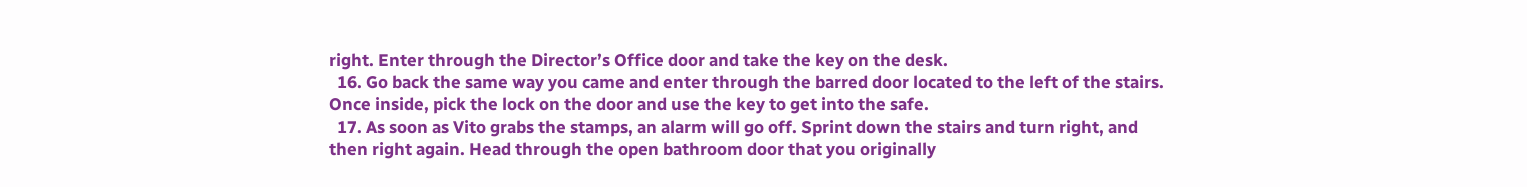right. Enter through the Director’s Office door and take the key on the desk.
  16. Go back the same way you came and enter through the barred door located to the left of the stairs. Once inside, pick the lock on the door and use the key to get into the safe.
  17. As soon as Vito grabs the stamps, an alarm will go off. Sprint down the stairs and turn right, and then right again. Head through the open bathroom door that you originally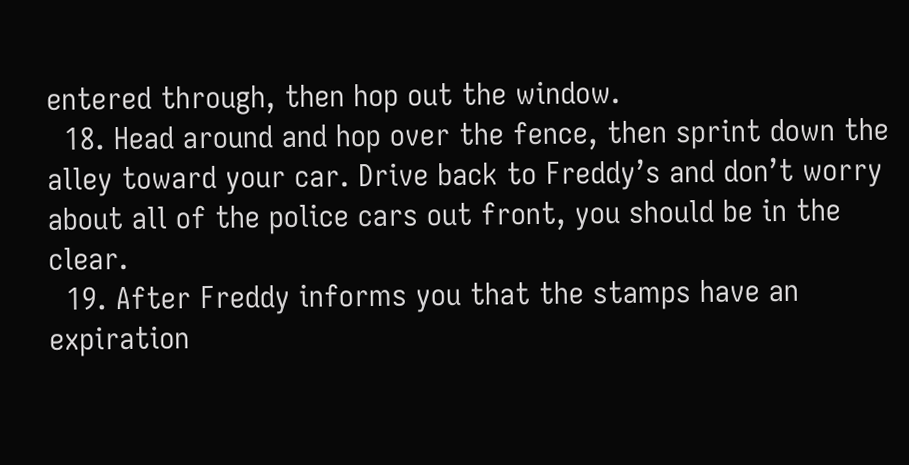entered through, then hop out the window.
  18. Head around and hop over the fence, then sprint down the alley toward your car. Drive back to Freddy’s and don’t worry about all of the police cars out front, you should be in the clear.
  19. After Freddy informs you that the stamps have an expiration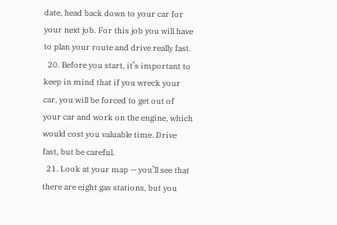date, head back down to your car for your next job. For this job you will have to plan your route and drive really fast.
  20. Before you start, it’s important to keep in mind that if you wreck your car, you will be forced to get out of your car and work on the engine, which would cost you valuable time. Drive fast, but be careful.
  21. Look at your map — you’ll see that there are eight gas stations, but you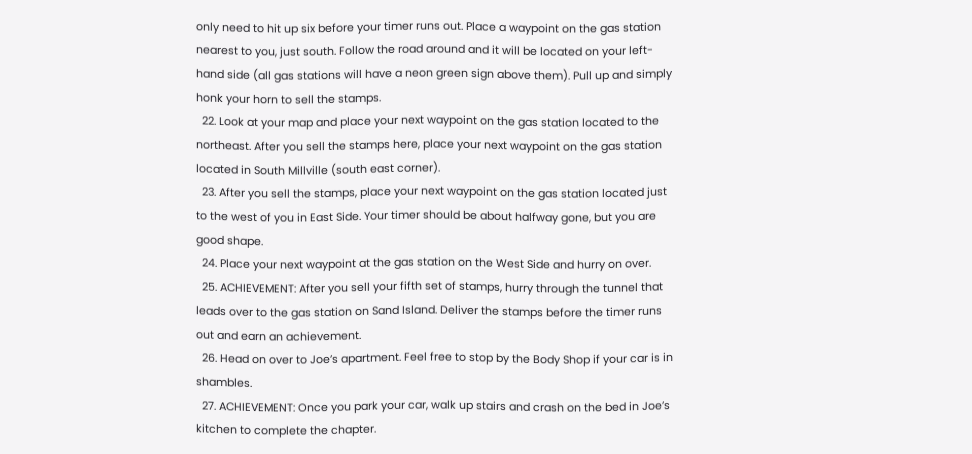only need to hit up six before your timer runs out. Place a waypoint on the gas station nearest to you, just south. Follow the road around and it will be located on your left-hand side (all gas stations will have a neon green sign above them). Pull up and simply honk your horn to sell the stamps.
  22. Look at your map and place your next waypoint on the gas station located to the northeast. After you sell the stamps here, place your next waypoint on the gas station located in South Millville (south east corner).
  23. After you sell the stamps, place your next waypoint on the gas station located just to the west of you in East Side. Your timer should be about halfway gone, but you are good shape.
  24. Place your next waypoint at the gas station on the West Side and hurry on over.
  25. ACHIEVEMENT: After you sell your fifth set of stamps, hurry through the tunnel that leads over to the gas station on Sand Island. Deliver the stamps before the timer runs out and earn an achievement.
  26. Head on over to Joe’s apartment. Feel free to stop by the Body Shop if your car is in shambles.
  27. ACHIEVEMENT: Once you park your car, walk up stairs and crash on the bed in Joe’s kitchen to complete the chapter.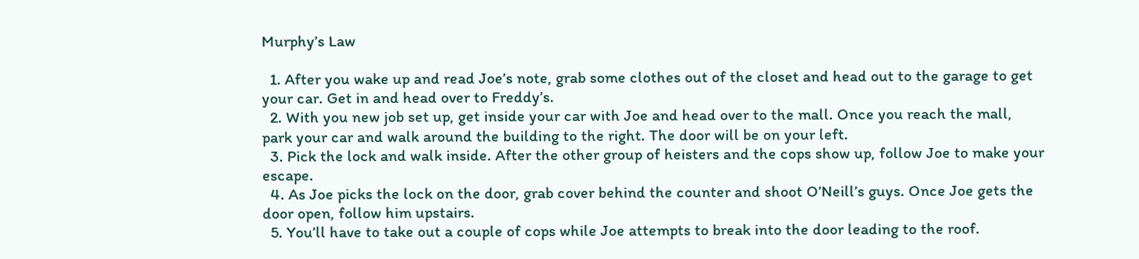Murphy’s Law

  1. After you wake up and read Joe’s note, grab some clothes out of the closet and head out to the garage to get your car. Get in and head over to Freddy’s.
  2. With you new job set up, get inside your car with Joe and head over to the mall. Once you reach the mall, park your car and walk around the building to the right. The door will be on your left.
  3. Pick the lock and walk inside. After the other group of heisters and the cops show up, follow Joe to make your escape.
  4. As Joe picks the lock on the door, grab cover behind the counter and shoot O’Neill’s guys. Once Joe gets the door open, follow him upstairs.
  5. You’ll have to take out a couple of cops while Joe attempts to break into the door leading to the roof.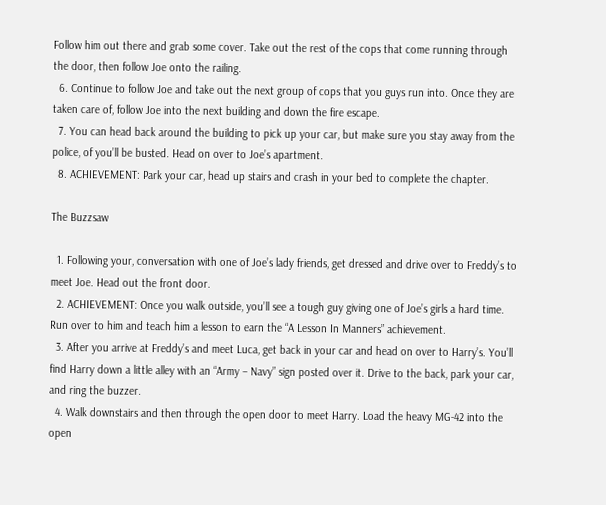Follow him out there and grab some cover. Take out the rest of the cops that come running through the door, then follow Joe onto the railing.
  6. Continue to follow Joe and take out the next group of cops that you guys run into. Once they are taken care of, follow Joe into the next building and down the fire escape.
  7. You can head back around the building to pick up your car, but make sure you stay away from the police, of you’ll be busted. Head on over to Joe’s apartment.
  8. ACHIEVEMENT: Park your car, head up stairs and crash in your bed to complete the chapter.

The Buzzsaw

  1. Following your, conversation with one of Joe’s lady friends, get dressed and drive over to Freddy’s to meet Joe. Head out the front door.
  2. ACHIEVEMENT: Once you walk outside, you’ll see a tough guy giving one of Joe’s girls a hard time. Run over to him and teach him a lesson to earn the “A Lesson In Manners” achievement.
  3. After you arrive at Freddy’s and meet Luca, get back in your car and head on over to Harry’s. You’ll find Harry down a little alley with an “Army – Navy” sign posted over it. Drive to the back, park your car, and ring the buzzer.
  4. Walk downstairs and then through the open door to meet Harry. Load the heavy MG-42 into the open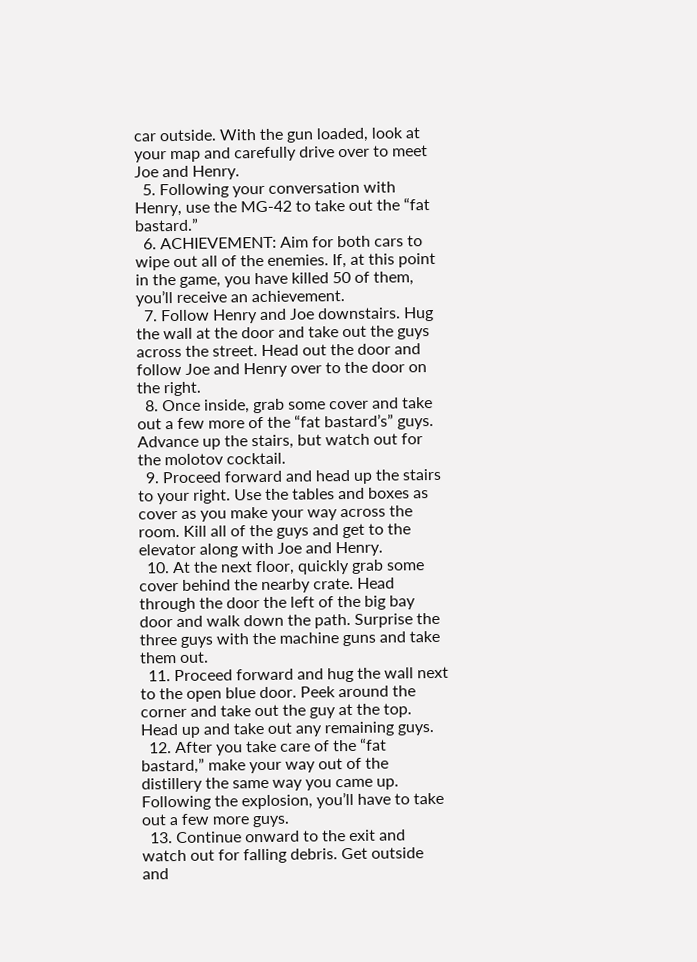car outside. With the gun loaded, look at your map and carefully drive over to meet Joe and Henry.
  5. Following your conversation with Henry, use the MG-42 to take out the “fat bastard.”
  6. ACHIEVEMENT: Aim for both cars to wipe out all of the enemies. If, at this point in the game, you have killed 50 of them, you’ll receive an achievement.
  7. Follow Henry and Joe downstairs. Hug the wall at the door and take out the guys across the street. Head out the door and follow Joe and Henry over to the door on the right.
  8. Once inside, grab some cover and take out a few more of the “fat bastard’s” guys. Advance up the stairs, but watch out for the molotov cocktail.
  9. Proceed forward and head up the stairs to your right. Use the tables and boxes as cover as you make your way across the room. Kill all of the guys and get to the elevator along with Joe and Henry.
  10. At the next floor, quickly grab some cover behind the nearby crate. Head through the door the left of the big bay door and walk down the path. Surprise the three guys with the machine guns and take them out.
  11. Proceed forward and hug the wall next to the open blue door. Peek around the corner and take out the guy at the top. Head up and take out any remaining guys.
  12. After you take care of the “fat bastard,” make your way out of the distillery the same way you came up. Following the explosion, you’ll have to take out a few more guys.
  13. Continue onward to the exit and watch out for falling debris. Get outside and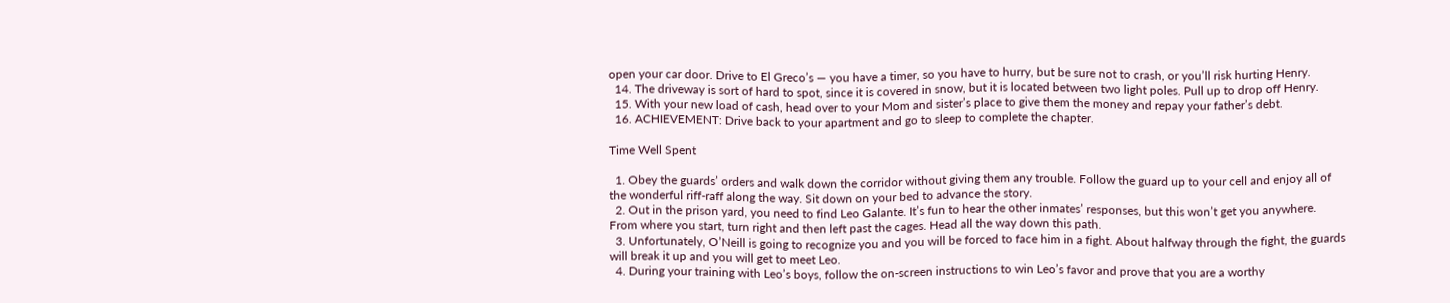open your car door. Drive to El Greco’s — you have a timer, so you have to hurry, but be sure not to crash, or you’ll risk hurting Henry.
  14. The driveway is sort of hard to spot, since it is covered in snow, but it is located between two light poles. Pull up to drop off Henry.
  15. With your new load of cash, head over to your Mom and sister’s place to give them the money and repay your father’s debt.
  16. ACHIEVEMENT: Drive back to your apartment and go to sleep to complete the chapter.

Time Well Spent

  1. Obey the guards’ orders and walk down the corridor without giving them any trouble. Follow the guard up to your cell and enjoy all of the wonderful riff-raff along the way. Sit down on your bed to advance the story.
  2. Out in the prison yard, you need to find Leo Galante. It’s fun to hear the other inmates’ responses, but this won’t get you anywhere. From where you start, turn right and then left past the cages. Head all the way down this path.
  3. Unfortunately, O’Neill is going to recognize you and you will be forced to face him in a fight. About halfway through the fight, the guards will break it up and you will get to meet Leo.
  4. During your training with Leo’s boys, follow the on-screen instructions to win Leo’s favor and prove that you are a worthy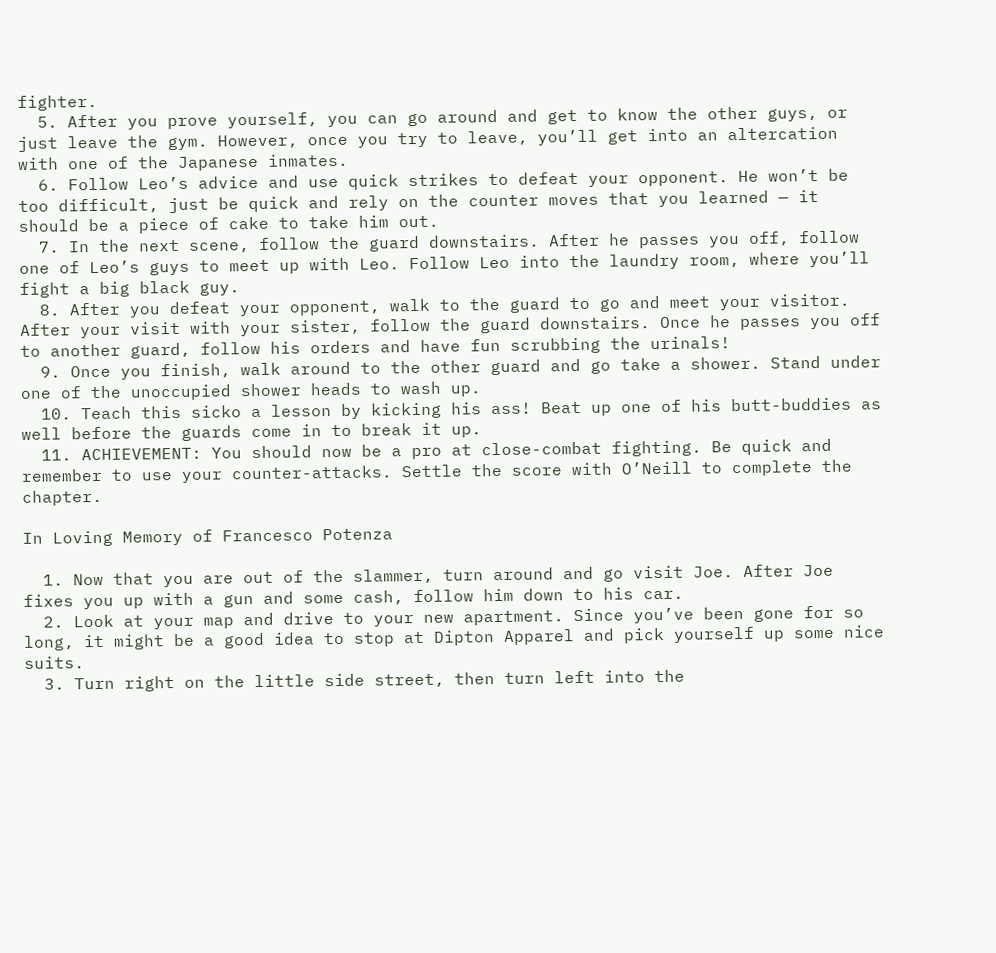fighter.
  5. After you prove yourself, you can go around and get to know the other guys, or just leave the gym. However, once you try to leave, you’ll get into an altercation with one of the Japanese inmates.
  6. Follow Leo’s advice and use quick strikes to defeat your opponent. He won’t be too difficult, just be quick and rely on the counter moves that you learned — it should be a piece of cake to take him out.
  7. In the next scene, follow the guard downstairs. After he passes you off, follow one of Leo’s guys to meet up with Leo. Follow Leo into the laundry room, where you’ll fight a big black guy.
  8. After you defeat your opponent, walk to the guard to go and meet your visitor. After your visit with your sister, follow the guard downstairs. Once he passes you off to another guard, follow his orders and have fun scrubbing the urinals!
  9. Once you finish, walk around to the other guard and go take a shower. Stand under one of the unoccupied shower heads to wash up.
  10. Teach this sicko a lesson by kicking his ass! Beat up one of his butt-buddies as well before the guards come in to break it up.
  11. ACHIEVEMENT: You should now be a pro at close-combat fighting. Be quick and remember to use your counter-attacks. Settle the score with O’Neill to complete the chapter.

In Loving Memory of Francesco Potenza

  1. Now that you are out of the slammer, turn around and go visit Joe. After Joe fixes you up with a gun and some cash, follow him down to his car.
  2. Look at your map and drive to your new apartment. Since you’ve been gone for so long, it might be a good idea to stop at Dipton Apparel and pick yourself up some nice suits.
  3. Turn right on the little side street, then turn left into the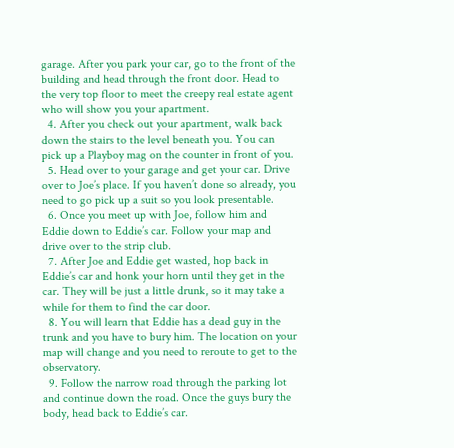garage. After you park your car, go to the front of the building and head through the front door. Head to the very top floor to meet the creepy real estate agent who will show you your apartment.
  4. After you check out your apartment, walk back down the stairs to the level beneath you. You can pick up a Playboy mag on the counter in front of you.
  5. Head over to your garage and get your car. Drive over to Joe’s place. If you haven’t done so already, you need to go pick up a suit so you look presentable.
  6. Once you meet up with Joe, follow him and Eddie down to Eddie’s car. Follow your map and drive over to the strip club.
  7. After Joe and Eddie get wasted, hop back in Eddie’s car and honk your horn until they get in the car. They will be just a little drunk, so it may take a while for them to find the car door.
  8. You will learn that Eddie has a dead guy in the trunk and you have to bury him. The location on your map will change and you need to reroute to get to the observatory.
  9. Follow the narrow road through the parking lot and continue down the road. Once the guys bury the body, head back to Eddie’s car.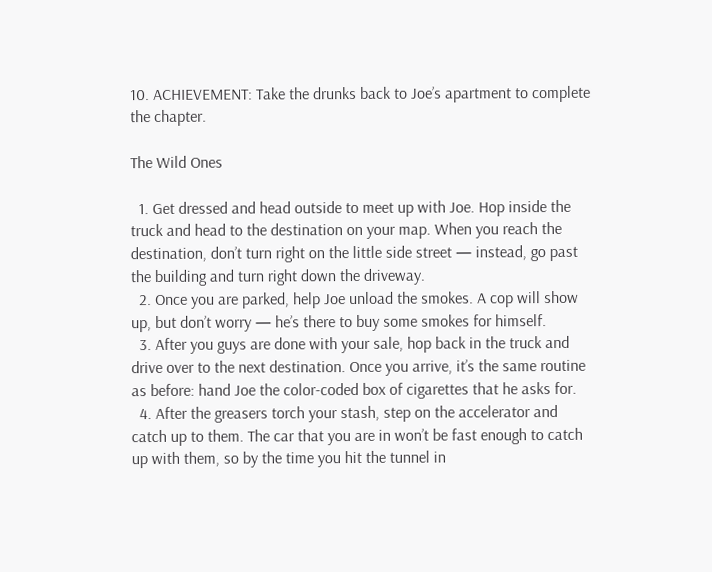10. ACHIEVEMENT: Take the drunks back to Joe’s apartment to complete the chapter.

The Wild Ones

  1. Get dressed and head outside to meet up with Joe. Hop inside the truck and head to the destination on your map. When you reach the destination, don’t turn right on the little side street — instead, go past the building and turn right down the driveway.
  2. Once you are parked, help Joe unload the smokes. A cop will show up, but don’t worry — he’s there to buy some smokes for himself.
  3. After you guys are done with your sale, hop back in the truck and drive over to the next destination. Once you arrive, it’s the same routine as before: hand Joe the color-coded box of cigarettes that he asks for.
  4. After the greasers torch your stash, step on the accelerator and catch up to them. The car that you are in won’t be fast enough to catch up with them, so by the time you hit the tunnel in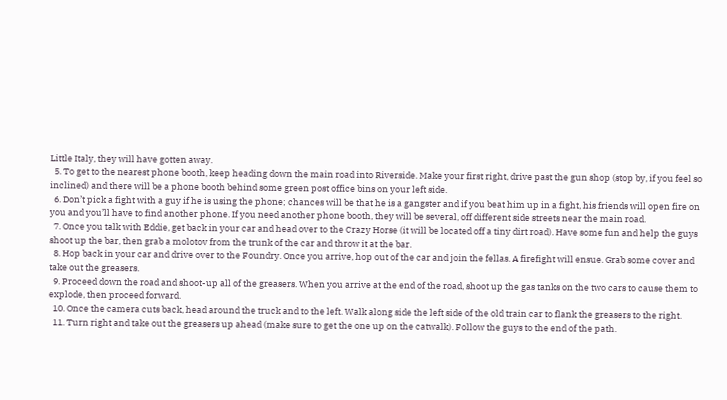Little Italy, they will have gotten away.
  5. To get to the nearest phone booth, keep heading down the main road into Riverside. Make your first right, drive past the gun shop (stop by, if you feel so inclined) and there will be a phone booth behind some green post office bins on your left side.
  6. Don’t pick a fight with a guy if he is using the phone; chances will be that he is a gangster and if you beat him up in a fight, his friends will open fire on you and you’ll have to find another phone. If you need another phone booth, they will be several, off different side streets near the main road.
  7. Once you talk with Eddie, get back in your car and head over to the Crazy Horse (it will be located off a tiny dirt road). Have some fun and help the guys shoot up the bar, then grab a molotov from the trunk of the car and throw it at the bar.
  8. Hop back in your car and drive over to the Foundry. Once you arrive, hop out of the car and join the fellas. A firefight will ensue. Grab some cover and take out the greasers.
  9. Proceed down the road and shoot-up all of the greasers. When you arrive at the end of the road, shoot up the gas tanks on the two cars to cause them to explode, then proceed forward.
  10. Once the camera cuts back, head around the truck and to the left. Walk along side the left side of the old train car to flank the greasers to the right.
  11. Turn right and take out the greasers up ahead (make sure to get the one up on the catwalk). Follow the guys to the end of the path.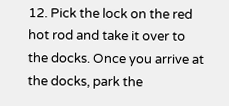12. Pick the lock on the red hot rod and take it over to the docks. Once you arrive at the docks, park the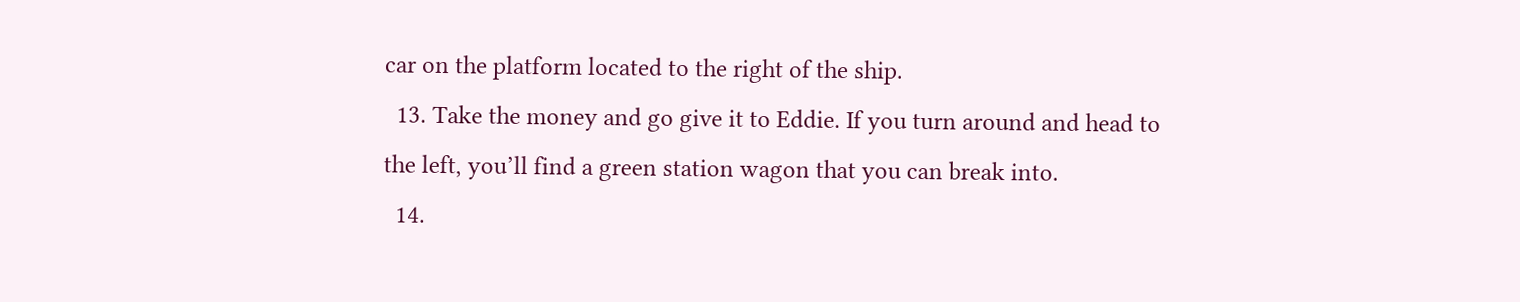car on the platform located to the right of the ship.
  13. Take the money and go give it to Eddie. If you turn around and head to the left, you’ll find a green station wagon that you can break into.
  14.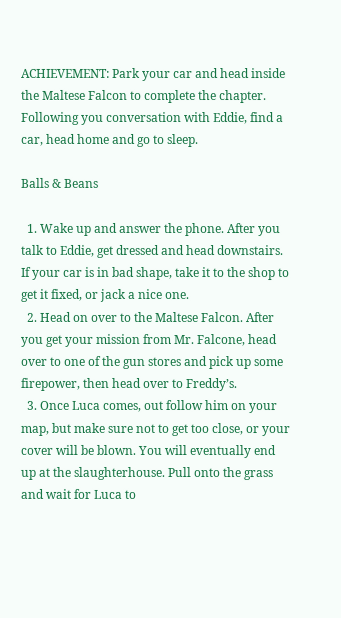ACHIEVEMENT: Park your car and head inside the Maltese Falcon to complete the chapter. Following you conversation with Eddie, find a car, head home and go to sleep.

Balls & Beans

  1. Wake up and answer the phone. After you talk to Eddie, get dressed and head downstairs. If your car is in bad shape, take it to the shop to get it fixed, or jack a nice one.
  2. Head on over to the Maltese Falcon. After you get your mission from Mr. Falcone, head over to one of the gun stores and pick up some firepower, then head over to Freddy’s.
  3. Once Luca comes, out follow him on your map, but make sure not to get too close, or your cover will be blown. You will eventually end up at the slaughterhouse. Pull onto the grass and wait for Luca to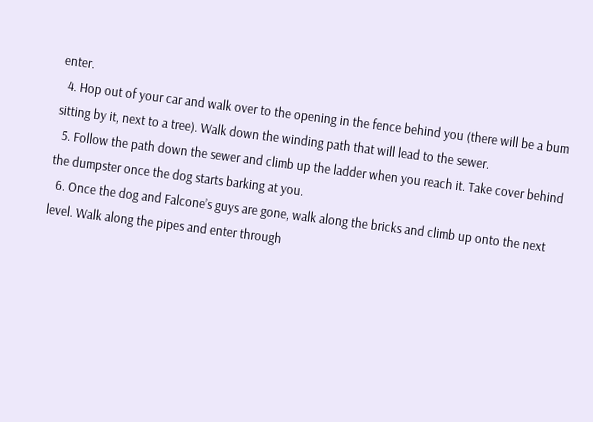enter.
  4. Hop out of your car and walk over to the opening in the fence behind you (there will be a bum sitting by it, next to a tree). Walk down the winding path that will lead to the sewer.
  5. Follow the path down the sewer and climb up the ladder when you reach it. Take cover behind the dumpster once the dog starts barking at you.
  6. Once the dog and Falcone’s guys are gone, walk along the bricks and climb up onto the next level. Walk along the pipes and enter through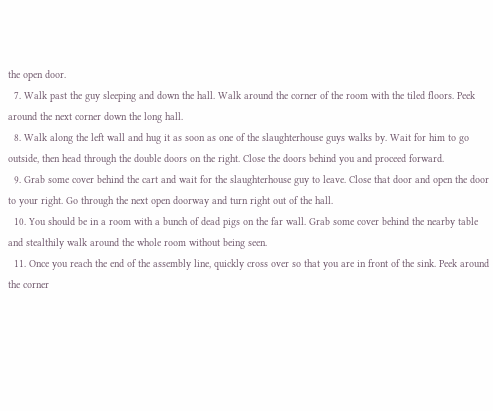the open door.
  7. Walk past the guy sleeping and down the hall. Walk around the corner of the room with the tiled floors. Peek around the next corner down the long hall.
  8. Walk along the left wall and hug it as soon as one of the slaughterhouse guys walks by. Wait for him to go outside, then head through the double doors on the right. Close the doors behind you and proceed forward.
  9. Grab some cover behind the cart and wait for the slaughterhouse guy to leave. Close that door and open the door to your right. Go through the next open doorway and turn right out of the hall.
  10. You should be in a room with a bunch of dead pigs on the far wall. Grab some cover behind the nearby table and stealthily walk around the whole room without being seen.
  11. Once you reach the end of the assembly line, quickly cross over so that you are in front of the sink. Peek around the corner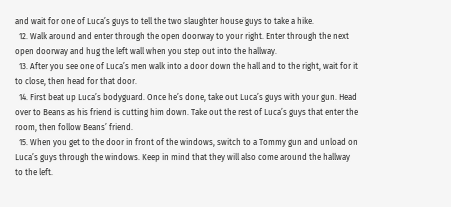and wait for one of Luca’s guys to tell the two slaughter house guys to take a hike.
  12. Walk around and enter through the open doorway to your right. Enter through the next open doorway and hug the left wall when you step out into the hallway.
  13. After you see one of Luca’s men walk into a door down the hall and to the right, wait for it to close, then head for that door.
  14. First beat up Luca’s bodyguard. Once he’s done, take out Luca’s guys with your gun. Head over to Beans as his friend is cutting him down. Take out the rest of Luca’s guys that enter the room, then follow Beans’ friend.
  15. When you get to the door in front of the windows, switch to a Tommy gun and unload on Luca’s guys through the windows. Keep in mind that they will also come around the hallway to the left.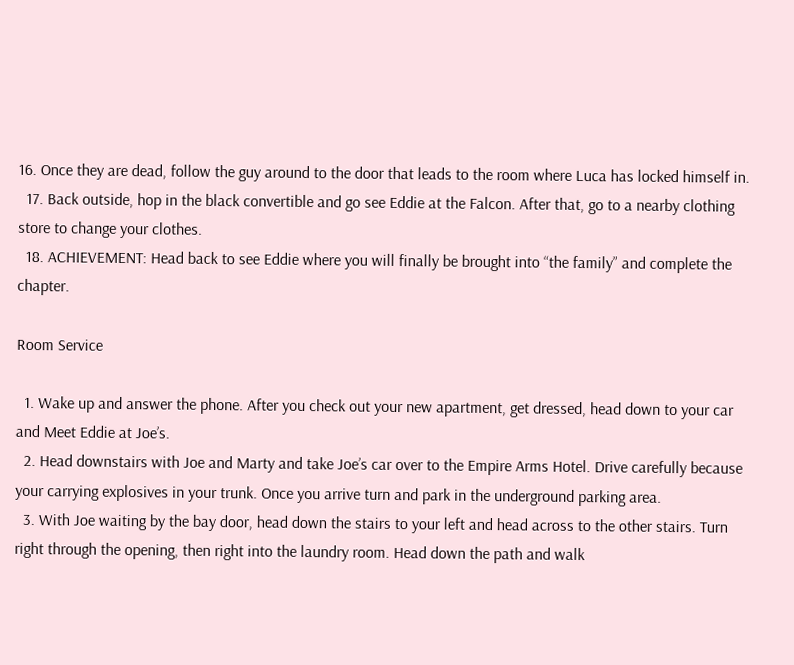16. Once they are dead, follow the guy around to the door that leads to the room where Luca has locked himself in.
  17. Back outside, hop in the black convertible and go see Eddie at the Falcon. After that, go to a nearby clothing store to change your clothes.
  18. ACHIEVEMENT: Head back to see Eddie where you will finally be brought into “the family” and complete the chapter.

Room Service

  1. Wake up and answer the phone. After you check out your new apartment, get dressed, head down to your car and Meet Eddie at Joe’s.
  2. Head downstairs with Joe and Marty and take Joe’s car over to the Empire Arms Hotel. Drive carefully because your carrying explosives in your trunk. Once you arrive turn and park in the underground parking area.
  3. With Joe waiting by the bay door, head down the stairs to your left and head across to the other stairs. Turn right through the opening, then right into the laundry room. Head down the path and walk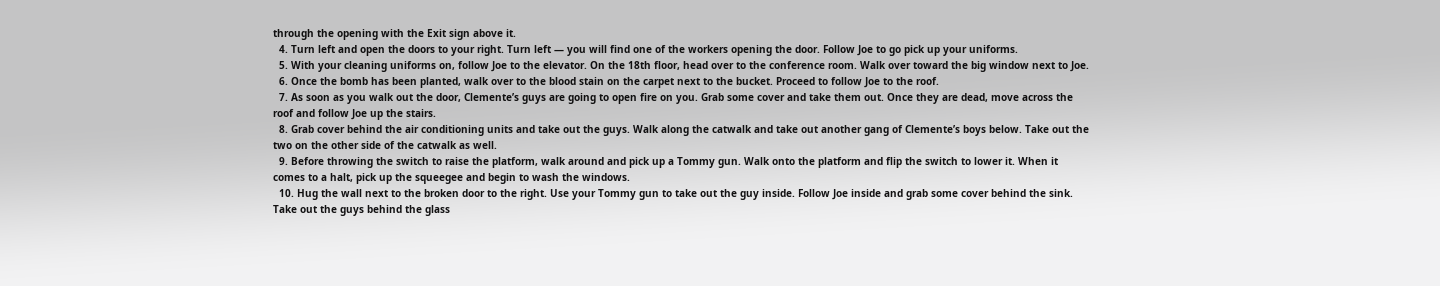through the opening with the Exit sign above it.
  4. Turn left and open the doors to your right. Turn left — you will find one of the workers opening the door. Follow Joe to go pick up your uniforms.
  5. With your cleaning uniforms on, follow Joe to the elevator. On the 18th floor, head over to the conference room. Walk over toward the big window next to Joe.
  6. Once the bomb has been planted, walk over to the blood stain on the carpet next to the bucket. Proceed to follow Joe to the roof.
  7. As soon as you walk out the door, Clemente’s guys are going to open fire on you. Grab some cover and take them out. Once they are dead, move across the roof and follow Joe up the stairs.
  8. Grab cover behind the air conditioning units and take out the guys. Walk along the catwalk and take out another gang of Clemente’s boys below. Take out the two on the other side of the catwalk as well.
  9. Before throwing the switch to raise the platform, walk around and pick up a Tommy gun. Walk onto the platform and flip the switch to lower it. When it comes to a halt, pick up the squeegee and begin to wash the windows.
  10. Hug the wall next to the broken door to the right. Use your Tommy gun to take out the guy inside. Follow Joe inside and grab some cover behind the sink. Take out the guys behind the glass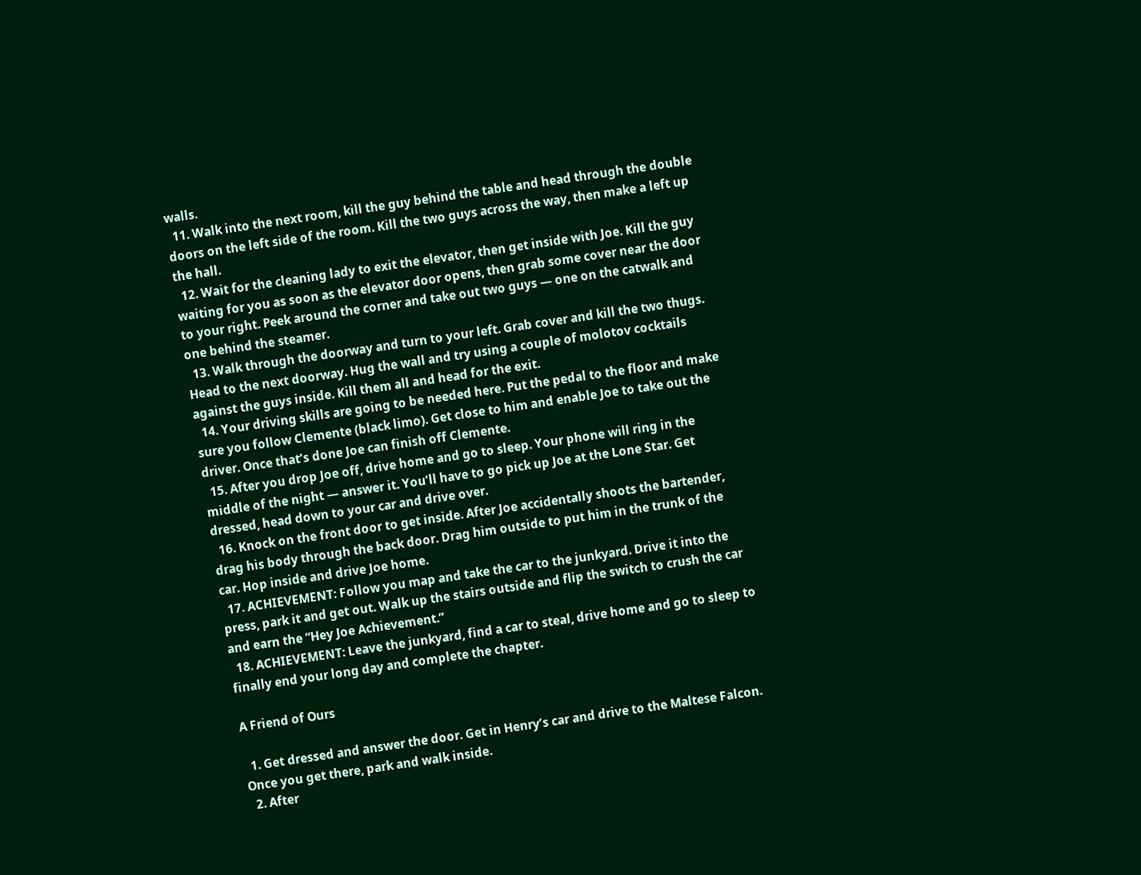walls.
  11. Walk into the next room, kill the guy behind the table and head through the double doors on the left side of the room. Kill the two guys across the way, then make a left up the hall.
  12. Wait for the cleaning lady to exit the elevator, then get inside with Joe. Kill the guy waiting for you as soon as the elevator door opens, then grab some cover near the door to your right. Peek around the corner and take out two guys — one on the catwalk and one behind the steamer.
  13. Walk through the doorway and turn to your left. Grab cover and kill the two thugs. Head to the next doorway. Hug the wall and try using a couple of molotov cocktails against the guys inside. Kill them all and head for the exit.
  14. Your driving skills are going to be needed here. Put the pedal to the floor and make sure you follow Clemente (black limo). Get close to him and enable Joe to take out the driver. Once that’s done Joe can finish off Clemente.
  15. After you drop Joe off, drive home and go to sleep. Your phone will ring in the middle of the night — answer it. You’ll have to go pick up Joe at the Lone Star. Get dressed, head down to your car and drive over.
  16. Knock on the front door to get inside. After Joe accidentally shoots the bartender, drag his body through the back door. Drag him outside to put him in the trunk of the car. Hop inside and drive Joe home.
  17. ACHIEVEMENT: Follow you map and take the car to the junkyard. Drive it into the press, park it and get out. Walk up the stairs outside and flip the switch to crush the car and earn the “Hey Joe Achievement.”
  18. ACHIEVEMENT: Leave the junkyard, find a car to steal, drive home and go to sleep to finally end your long day and complete the chapter.

A Friend of Ours

  1. Get dressed and answer the door. Get in Henry’s car and drive to the Maltese Falcon. Once you get there, park and walk inside.
  2. After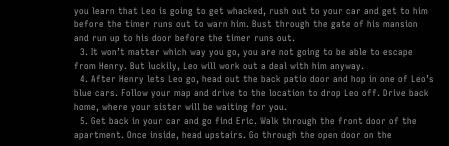you learn that Leo is going to get whacked, rush out to your car and get to him before the timer runs out to warn him. Bust through the gate of his mansion and run up to his door before the timer runs out.
  3. It won’t matter which way you go, you are not going to be able to escape from Henry. But luckily, Leo will work out a deal with him anyway.
  4. After Henry lets Leo go, head out the back patio door and hop in one of Leo’s blue cars. Follow your map and drive to the location to drop Leo off. Drive back home, where your sister will be waiting for you.
  5. Get back in your car and go find Eric. Walk through the front door of the apartment. Once inside, head upstairs. Go through the open door on the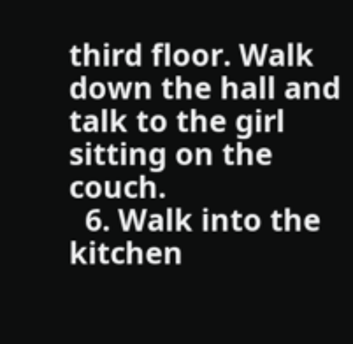third floor. Walk down the hall and talk to the girl sitting on the couch.
  6. Walk into the kitchen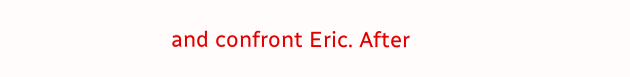and confront Eric. After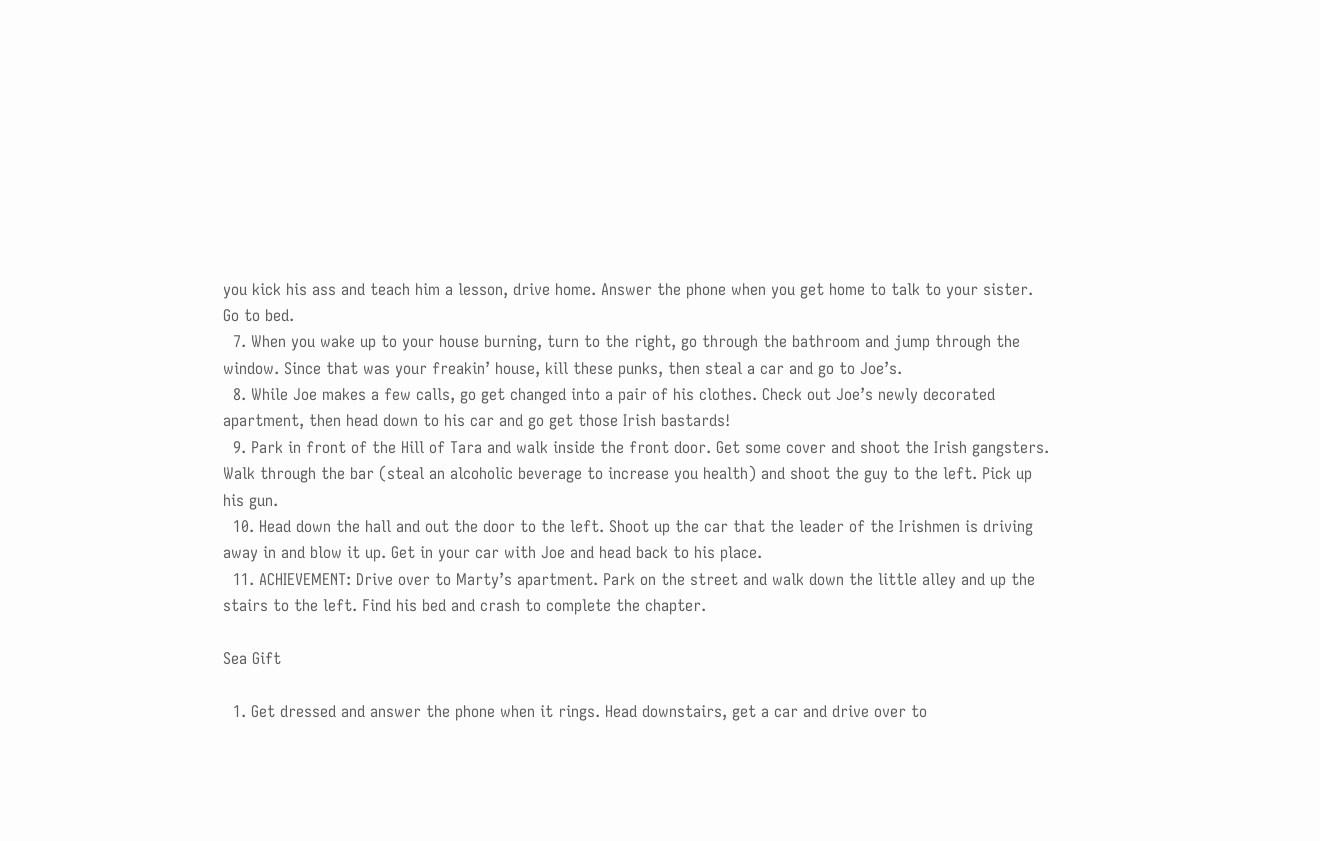you kick his ass and teach him a lesson, drive home. Answer the phone when you get home to talk to your sister. Go to bed.
  7. When you wake up to your house burning, turn to the right, go through the bathroom and jump through the window. Since that was your freakin’ house, kill these punks, then steal a car and go to Joe’s.
  8. While Joe makes a few calls, go get changed into a pair of his clothes. Check out Joe’s newly decorated apartment, then head down to his car and go get those Irish bastards!
  9. Park in front of the Hill of Tara and walk inside the front door. Get some cover and shoot the Irish gangsters. Walk through the bar (steal an alcoholic beverage to increase you health) and shoot the guy to the left. Pick up his gun.
  10. Head down the hall and out the door to the left. Shoot up the car that the leader of the Irishmen is driving away in and blow it up. Get in your car with Joe and head back to his place.
  11. ACHIEVEMENT: Drive over to Marty’s apartment. Park on the street and walk down the little alley and up the stairs to the left. Find his bed and crash to complete the chapter.

Sea Gift

  1. Get dressed and answer the phone when it rings. Head downstairs, get a car and drive over to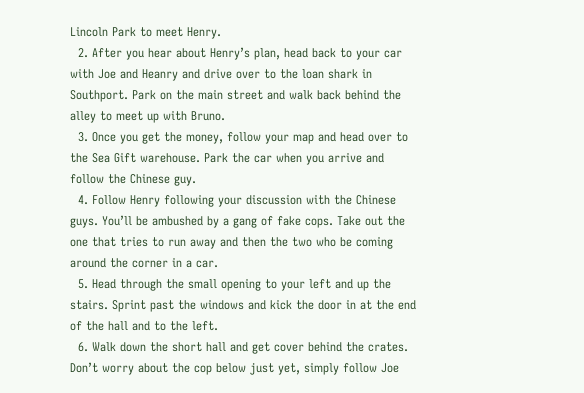Lincoln Park to meet Henry.
  2. After you hear about Henry’s plan, head back to your car with Joe and Heanry and drive over to the loan shark in Southport. Park on the main street and walk back behind the alley to meet up with Bruno.
  3. Once you get the money, follow your map and head over to the Sea Gift warehouse. Park the car when you arrive and follow the Chinese guy.
  4. Follow Henry following your discussion with the Chinese guys. You’ll be ambushed by a gang of fake cops. Take out the one that tries to run away and then the two who be coming around the corner in a car.
  5. Head through the small opening to your left and up the stairs. Sprint past the windows and kick the door in at the end of the hall and to the left.
  6. Walk down the short hall and get cover behind the crates. Don’t worry about the cop below just yet, simply follow Joe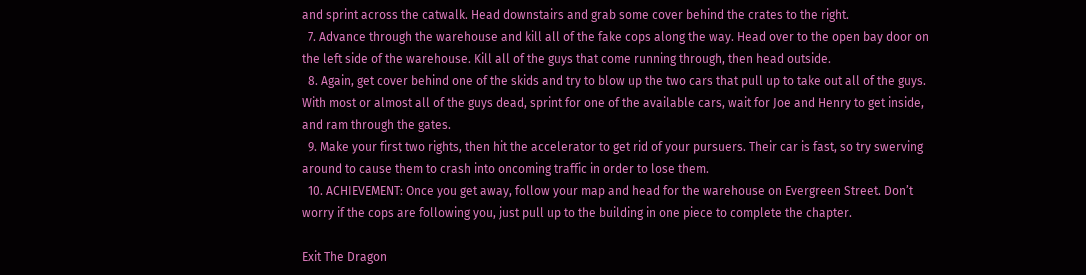and sprint across the catwalk. Head downstairs and grab some cover behind the crates to the right.
  7. Advance through the warehouse and kill all of the fake cops along the way. Head over to the open bay door on the left side of the warehouse. Kill all of the guys that come running through, then head outside.
  8. Again, get cover behind one of the skids and try to blow up the two cars that pull up to take out all of the guys. With most or almost all of the guys dead, sprint for one of the available cars, wait for Joe and Henry to get inside, and ram through the gates.
  9. Make your first two rights, then hit the accelerator to get rid of your pursuers. Their car is fast, so try swerving around to cause them to crash into oncoming traffic in order to lose them.
  10. ACHIEVEMENT: Once you get away, follow your map and head for the warehouse on Evergreen Street. Don’t worry if the cops are following you, just pull up to the building in one piece to complete the chapter.

Exit The Dragon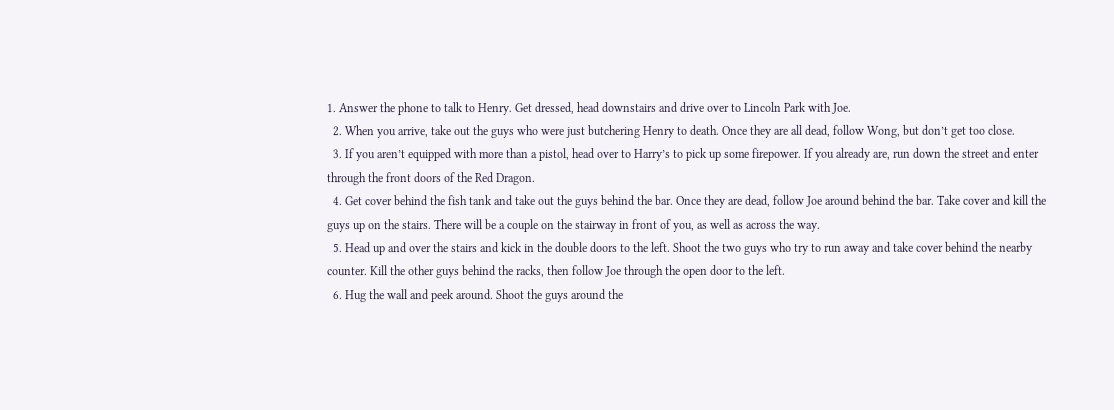1. Answer the phone to talk to Henry. Get dressed, head downstairs and drive over to Lincoln Park with Joe.
  2. When you arrive, take out the guys who were just butchering Henry to death. Once they are all dead, follow Wong, but don’t get too close.
  3. If you aren’t equipped with more than a pistol, head over to Harry’s to pick up some firepower. If you already are, run down the street and enter through the front doors of the Red Dragon.
  4. Get cover behind the fish tank and take out the guys behind the bar. Once they are dead, follow Joe around behind the bar. Take cover and kill the guys up on the stairs. There will be a couple on the stairway in front of you, as well as across the way.
  5. Head up and over the stairs and kick in the double doors to the left. Shoot the two guys who try to run away and take cover behind the nearby counter. Kill the other guys behind the racks, then follow Joe through the open door to the left.
  6. Hug the wall and peek around. Shoot the guys around the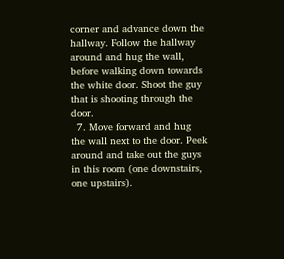corner and advance down the hallway. Follow the hallway around and hug the wall, before walking down towards the white door. Shoot the guy that is shooting through the door.
  7. Move forward and hug the wall next to the door. Peek around and take out the guys in this room (one downstairs, one upstairs).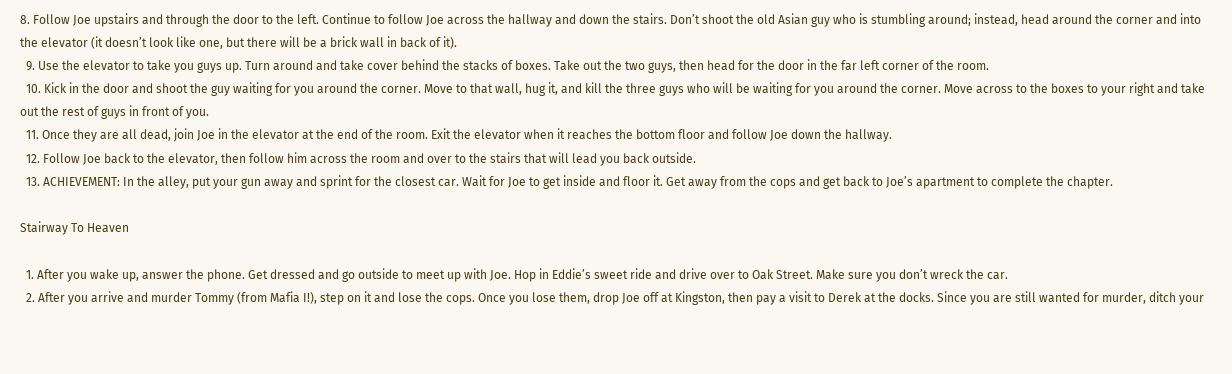8. Follow Joe upstairs and through the door to the left. Continue to follow Joe across the hallway and down the stairs. Don’t shoot the old Asian guy who is stumbling around; instead, head around the corner and into the elevator (it doesn’t look like one, but there will be a brick wall in back of it).
  9. Use the elevator to take you guys up. Turn around and take cover behind the stacks of boxes. Take out the two guys, then head for the door in the far left corner of the room.
  10. Kick in the door and shoot the guy waiting for you around the corner. Move to that wall, hug it, and kill the three guys who will be waiting for you around the corner. Move across to the boxes to your right and take out the rest of guys in front of you.
  11. Once they are all dead, join Joe in the elevator at the end of the room. Exit the elevator when it reaches the bottom floor and follow Joe down the hallway.
  12. Follow Joe back to the elevator, then follow him across the room and over to the stairs that will lead you back outside.
  13. ACHIEVEMENT: In the alley, put your gun away and sprint for the closest car. Wait for Joe to get inside and floor it. Get away from the cops and get back to Joe’s apartment to complete the chapter.

Stairway To Heaven

  1. After you wake up, answer the phone. Get dressed and go outside to meet up with Joe. Hop in Eddie’s sweet ride and drive over to Oak Street. Make sure you don’t wreck the car.
  2. After you arrive and murder Tommy (from Mafia I!), step on it and lose the cops. Once you lose them, drop Joe off at Kingston, then pay a visit to Derek at the docks. Since you are still wanted for murder, ditch your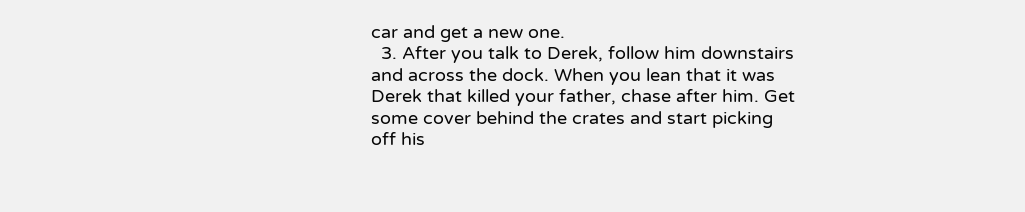car and get a new one.
  3. After you talk to Derek, follow him downstairs and across the dock. When you lean that it was Derek that killed your father, chase after him. Get some cover behind the crates and start picking off his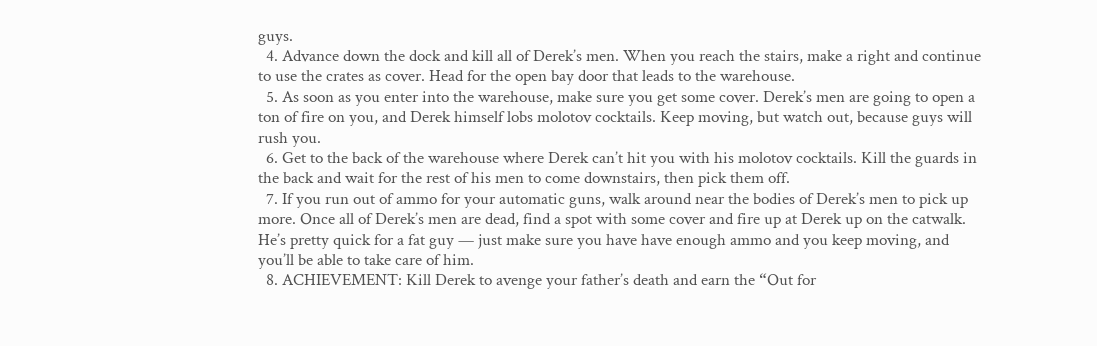guys.
  4. Advance down the dock and kill all of Derek’s men. When you reach the stairs, make a right and continue to use the crates as cover. Head for the open bay door that leads to the warehouse.
  5. As soon as you enter into the warehouse, make sure you get some cover. Derek’s men are going to open a ton of fire on you, and Derek himself lobs molotov cocktails. Keep moving, but watch out, because guys will rush you.
  6. Get to the back of the warehouse where Derek can’t hit you with his molotov cocktails. Kill the guards in the back and wait for the rest of his men to come downstairs, then pick them off.
  7. If you run out of ammo for your automatic guns, walk around near the bodies of Derek’s men to pick up more. Once all of Derek’s men are dead, find a spot with some cover and fire up at Derek up on the catwalk. He’s pretty quick for a fat guy — just make sure you have have enough ammo and you keep moving, and you’ll be able to take care of him.
  8. ACHIEVEMENT: Kill Derek to avenge your father’s death and earn the “Out for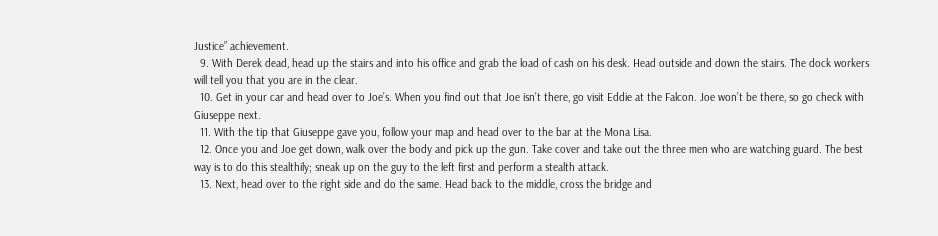Justice” achievement.
  9. With Derek dead, head up the stairs and into his office and grab the load of cash on his desk. Head outside and down the stairs. The dock workers will tell you that you are in the clear.
  10. Get in your car and head over to Joe’s. When you find out that Joe isn’t there, go visit Eddie at the Falcon. Joe won’t be there, so go check with Giuseppe next.
  11. With the tip that Giuseppe gave you, follow your map and head over to the bar at the Mona Lisa.
  12. Once you and Joe get down, walk over the body and pick up the gun. Take cover and take out the three men who are watching guard. The best way is to do this stealthily; sneak up on the guy to the left first and perform a stealth attack.
  13. Next, head over to the right side and do the same. Head back to the middle, cross the bridge and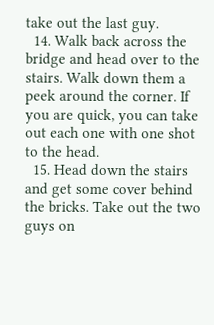take out the last guy.
  14. Walk back across the bridge and head over to the stairs. Walk down them a peek around the corner. If you are quick, you can take out each one with one shot to the head.
  15. Head down the stairs and get some cover behind the bricks. Take out the two guys on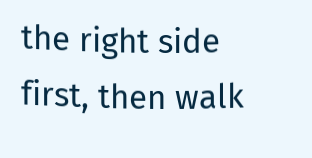the right side first, then walk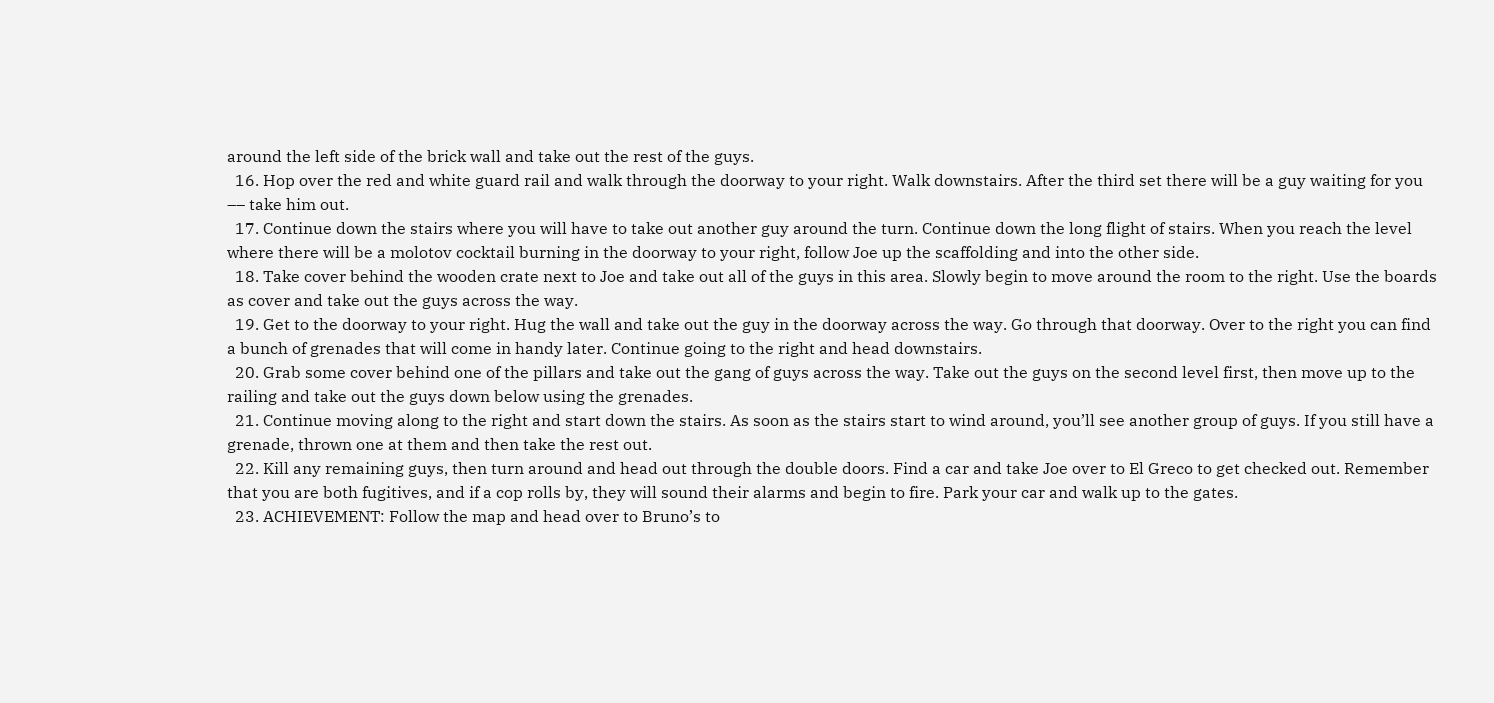around the left side of the brick wall and take out the rest of the guys.
  16. Hop over the red and white guard rail and walk through the doorway to your right. Walk downstairs. After the third set there will be a guy waiting for you –– take him out.
  17. Continue down the stairs where you will have to take out another guy around the turn. Continue down the long flight of stairs. When you reach the level where there will be a molotov cocktail burning in the doorway to your right, follow Joe up the scaffolding and into the other side.
  18. Take cover behind the wooden crate next to Joe and take out all of the guys in this area. Slowly begin to move around the room to the right. Use the boards as cover and take out the guys across the way.
  19. Get to the doorway to your right. Hug the wall and take out the guy in the doorway across the way. Go through that doorway. Over to the right you can find a bunch of grenades that will come in handy later. Continue going to the right and head downstairs.
  20. Grab some cover behind one of the pillars and take out the gang of guys across the way. Take out the guys on the second level first, then move up to the railing and take out the guys down below using the grenades.
  21. Continue moving along to the right and start down the stairs. As soon as the stairs start to wind around, you’ll see another group of guys. If you still have a grenade, thrown one at them and then take the rest out.
  22. Kill any remaining guys, then turn around and head out through the double doors. Find a car and take Joe over to El Greco to get checked out. Remember that you are both fugitives, and if a cop rolls by, they will sound their alarms and begin to fire. Park your car and walk up to the gates.
  23. ACHIEVEMENT: Follow the map and head over to Bruno’s to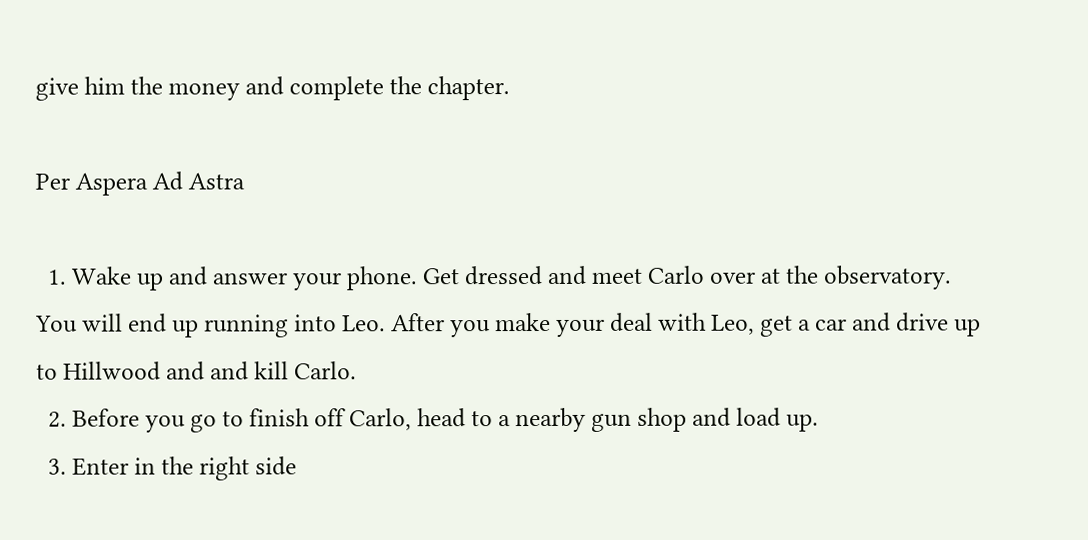give him the money and complete the chapter.

Per Aspera Ad Astra

  1. Wake up and answer your phone. Get dressed and meet Carlo over at the observatory. You will end up running into Leo. After you make your deal with Leo, get a car and drive up to Hillwood and and kill Carlo.
  2. Before you go to finish off Carlo, head to a nearby gun shop and load up.
  3. Enter in the right side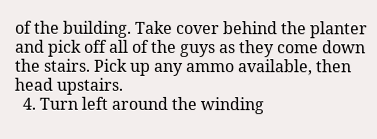of the building. Take cover behind the planter and pick off all of the guys as they come down the stairs. Pick up any ammo available, then head upstairs.
  4. Turn left around the winding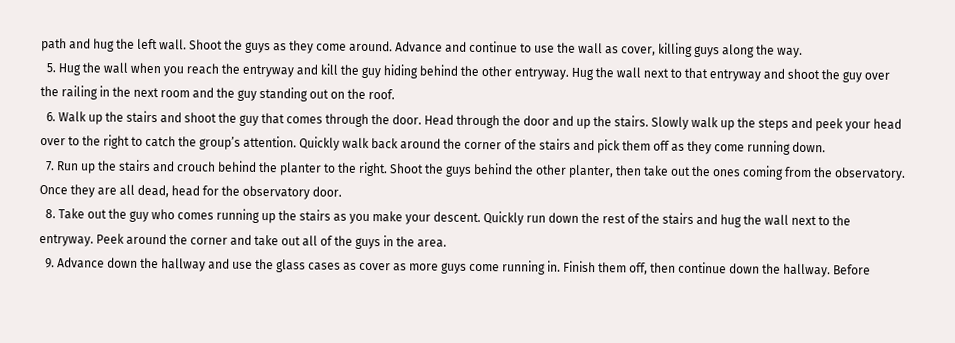path and hug the left wall. Shoot the guys as they come around. Advance and continue to use the wall as cover, killing guys along the way.
  5. Hug the wall when you reach the entryway and kill the guy hiding behind the other entryway. Hug the wall next to that entryway and shoot the guy over the railing in the next room and the guy standing out on the roof.
  6. Walk up the stairs and shoot the guy that comes through the door. Head through the door and up the stairs. Slowly walk up the steps and peek your head over to the right to catch the group’s attention. Quickly walk back around the corner of the stairs and pick them off as they come running down.
  7. Run up the stairs and crouch behind the planter to the right. Shoot the guys behind the other planter, then take out the ones coming from the observatory. Once they are all dead, head for the observatory door.
  8. Take out the guy who comes running up the stairs as you make your descent. Quickly run down the rest of the stairs and hug the wall next to the entryway. Peek around the corner and take out all of the guys in the area.
  9. Advance down the hallway and use the glass cases as cover as more guys come running in. Finish them off, then continue down the hallway. Before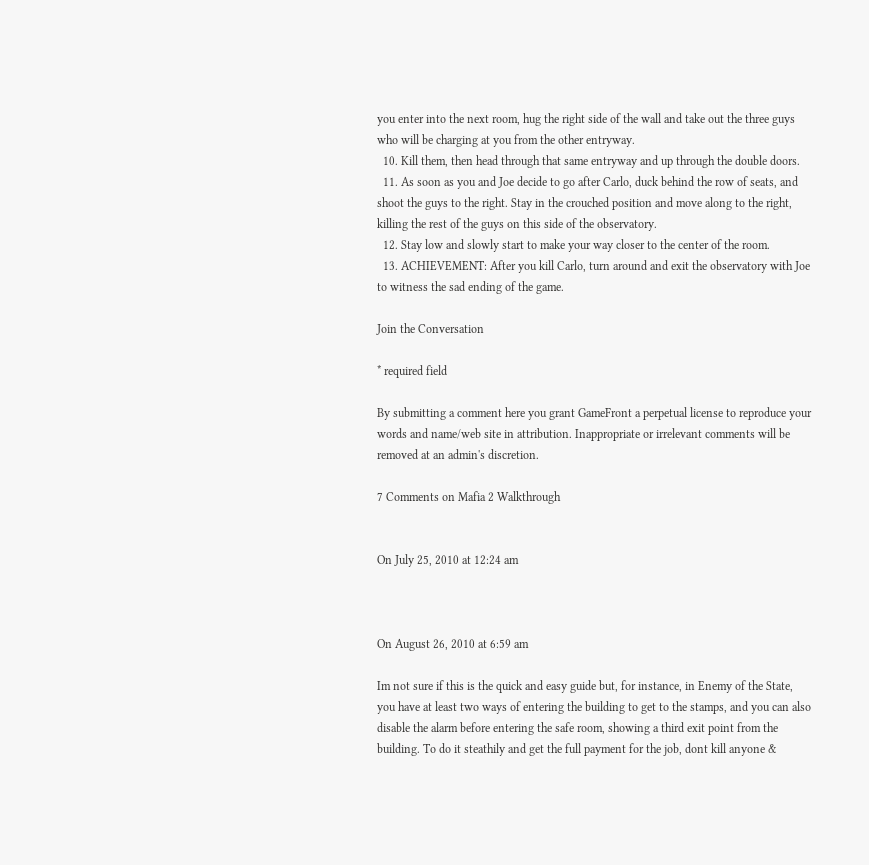you enter into the next room, hug the right side of the wall and take out the three guys who will be charging at you from the other entryway.
  10. Kill them, then head through that same entryway and up through the double doors.
  11. As soon as you and Joe decide to go after Carlo, duck behind the row of seats, and shoot the guys to the right. Stay in the crouched position and move along to the right, killing the rest of the guys on this side of the observatory.
  12. Stay low and slowly start to make your way closer to the center of the room.
  13. ACHIEVEMENT: After you kill Carlo, turn around and exit the observatory with Joe to witness the sad ending of the game.

Join the Conversation

* required field

By submitting a comment here you grant GameFront a perpetual license to reproduce your words and name/web site in attribution. Inappropriate or irrelevant comments will be removed at an admin's discretion.

7 Comments on Mafia 2 Walkthrough


On July 25, 2010 at 12:24 am



On August 26, 2010 at 6:59 am

Im not sure if this is the quick and easy guide but, for instance, in Enemy of the State, you have at least two ways of entering the building to get to the stamps, and you can also disable the alarm before entering the safe room, showing a third exit point from the building. To do it steathily and get the full payment for the job, dont kill anyone &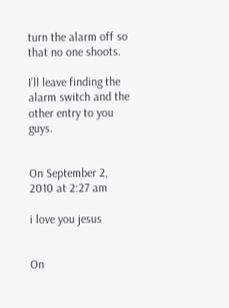turn the alarm off so that no one shoots.

I’ll leave finding the alarm switch and the other entry to you guys.


On September 2, 2010 at 2:27 am

i love you jesus


On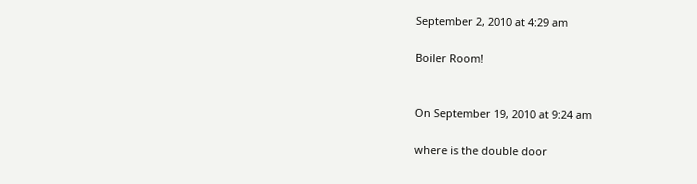September 2, 2010 at 4:29 am

Boiler Room!


On September 19, 2010 at 9:24 am

where is the double door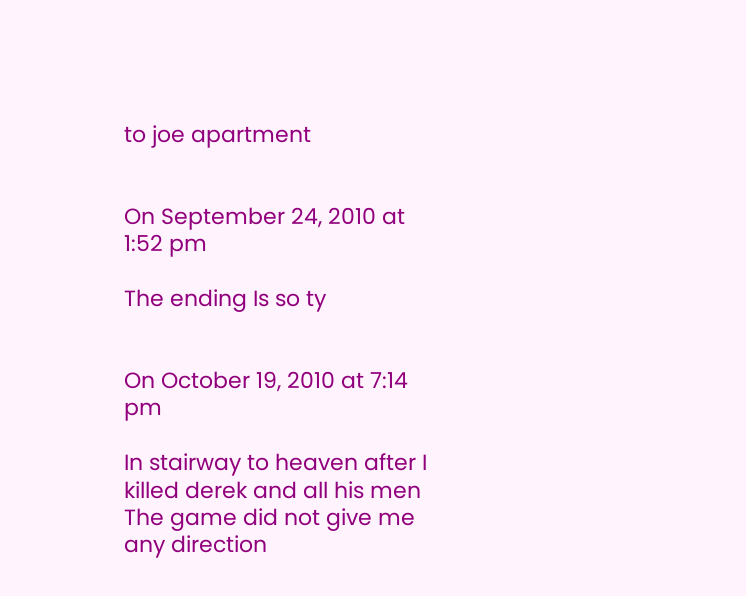to joe apartment


On September 24, 2010 at 1:52 pm

The ending Is so ty


On October 19, 2010 at 7:14 pm

In stairway to heaven after I killed derek and all his men The game did not give me any direction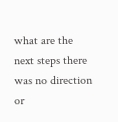what are the next steps there was no direction or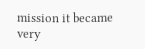mission it became very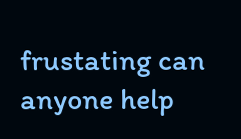frustating can anyone help